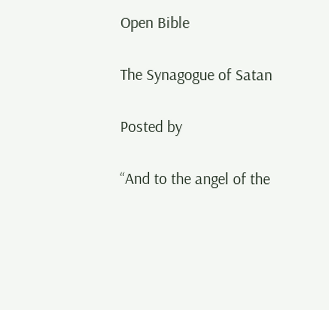Open Bible

The Synagogue of Satan

Posted by

“And to the angel of the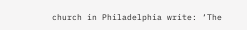church in Philadelphia write: ‘The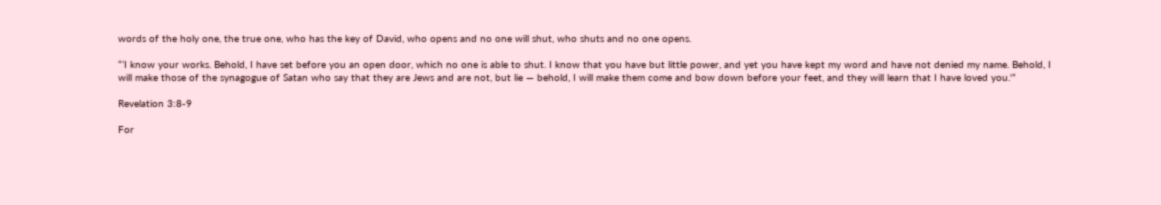words of the holy one, the true one, who has the key of David, who opens and no one will shut, who shuts and no one opens.

“‘I know your works. Behold, I have set before you an open door, which no one is able to shut. I know that you have but little power, and yet you have kept my word and have not denied my name. Behold, I will make those of the synagogue of Satan who say that they are Jews and are not, but lie — behold, I will make them come and bow down before your feet, and they will learn that I have loved you.'”

Revelation 3:8-9

For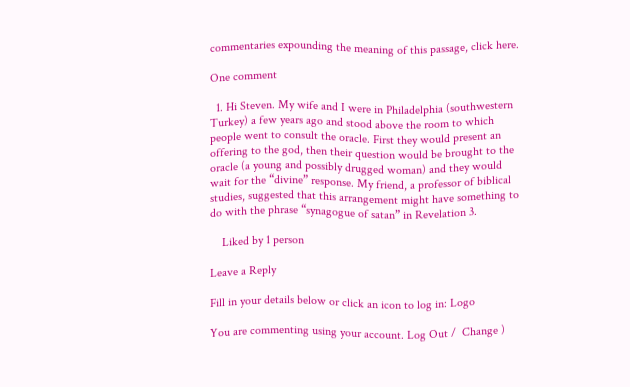commentaries expounding the meaning of this passage, click here.

One comment

  1. Hi Steven. My wife and I were in Philadelphia (southwestern Turkey) a few years ago and stood above the room to which people went to consult the oracle. First they would present an offering to the god, then their question would be brought to the oracle (a young and possibly drugged woman) and they would wait for the “divine” response. My friend, a professor of biblical studies, suggested that this arrangement might have something to do with the phrase “synagogue of satan” in Revelation 3.

    Liked by 1 person

Leave a Reply

Fill in your details below or click an icon to log in: Logo

You are commenting using your account. Log Out /  Change )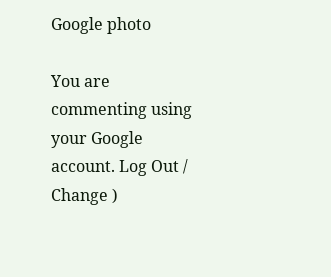Google photo

You are commenting using your Google account. Log Out /  Change )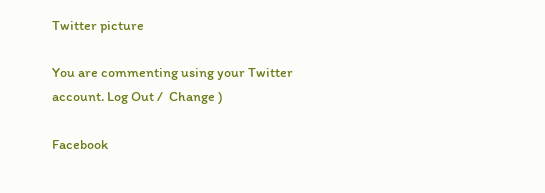Twitter picture

You are commenting using your Twitter account. Log Out /  Change )

Facebook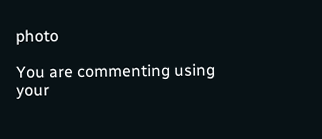photo

You are commenting using your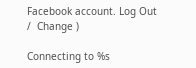Facebook account. Log Out /  Change )

Connecting to %s